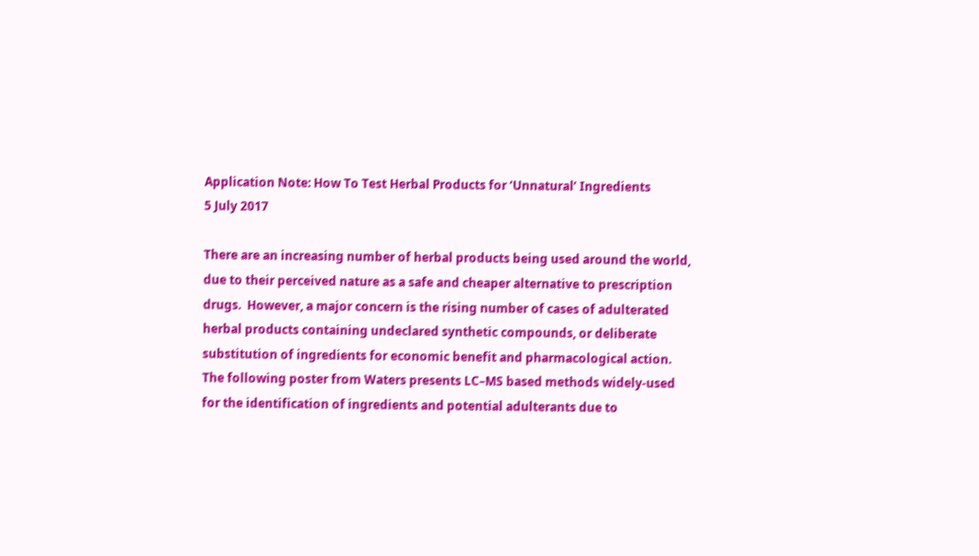Application Note: How To Test Herbal Products for ‘Unnatural’ Ingredients
5 July 2017

There are an increasing number of herbal products being used around the world, due to their perceived nature as a safe and cheaper alternative to prescription drugs.  However, a major concern is the rising number of cases of adulterated herbal products containing undeclared synthetic compounds, or deliberate substitution of ingredients for economic benefit and pharmacological action. The following poster from Waters presents LC–MS based methods widely-used for the identification of ingredients and potential adulterants due to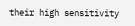their high sensitivity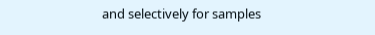and selectively for samples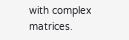with complex matrices.